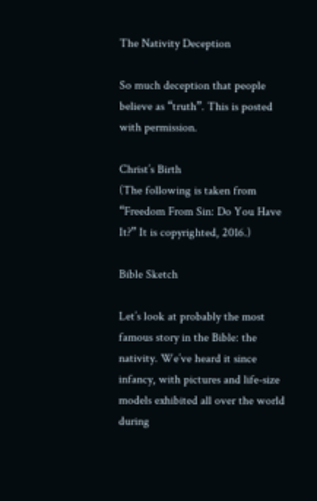The Nativity Deception

So much deception that people believe as “truth”. This is posted with permission.

Christ’s Birth
(The following is taken from “Freedom From Sin: Do You Have It?” It is copyrighted, 2016.)

Bible Sketch

Let’s look at probably the most famous story in the Bible: the nativity. We’ve heard it since infancy, with pictures and life-size models exhibited all over the world during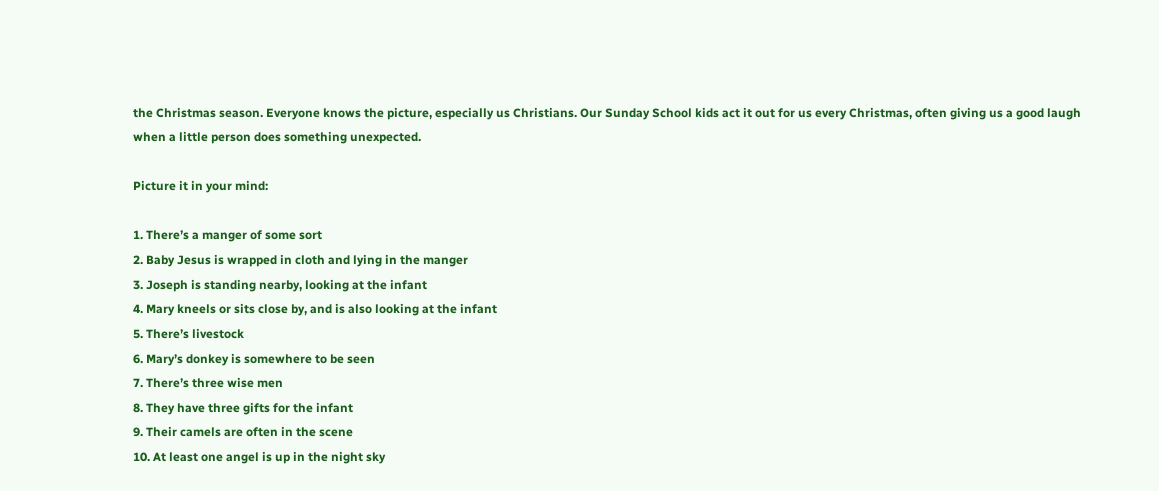the Christmas season. Everyone knows the picture, especially us Christians. Our Sunday School kids act it out for us every Christmas, often giving us a good laugh when a little person does something unexpected.

Picture it in your mind:

1. There’s a manger of some sort
2. Baby Jesus is wrapped in cloth and lying in the manger
3. Joseph is standing nearby, looking at the infant
4. Mary kneels or sits close by, and is also looking at the infant
5. There’s livestock
6. Mary’s donkey is somewhere to be seen
7. There’s three wise men
8. They have three gifts for the infant
9. Their camels are often in the scene
10. At least one angel is up in the night sky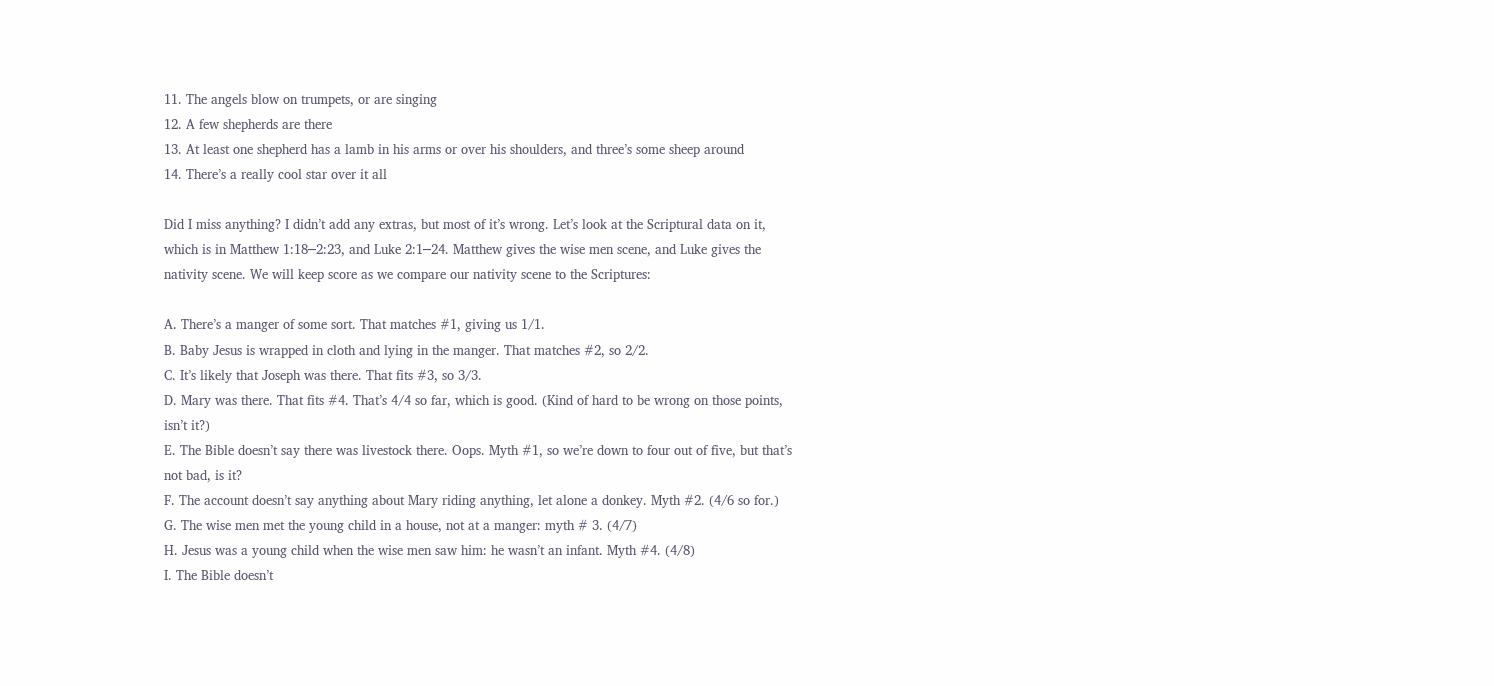11. The angels blow on trumpets, or are singing
12. A few shepherds are there
13. At least one shepherd has a lamb in his arms or over his shoulders, and three’s some sheep around
14. There’s a really cool star over it all

Did I miss anything? I didn’t add any extras, but most of it’s wrong. Let’s look at the Scriptural data on it, which is in Matthew 1:18─2:23, and Luke 2:1─24. Matthew gives the wise men scene, and Luke gives the nativity scene. We will keep score as we compare our nativity scene to the Scriptures:

A. There’s a manger of some sort. That matches #1, giving us 1/1.
B. Baby Jesus is wrapped in cloth and lying in the manger. That matches #2, so 2/2.
C. It’s likely that Joseph was there. That fits #3, so 3/3.
D. Mary was there. That fits #4. That’s 4/4 so far, which is good. (Kind of hard to be wrong on those points, isn’t it?)
E. The Bible doesn’t say there was livestock there. Oops. Myth #1, so we’re down to four out of five, but that’s not bad, is it?
F. The account doesn’t say anything about Mary riding anything, let alone a donkey. Myth #2. (4/6 so for.)
G. The wise men met the young child in a house, not at a manger: myth # 3. (4/7)
H. Jesus was a young child when the wise men saw him: he wasn’t an infant. Myth #4. (4/8)
I. The Bible doesn’t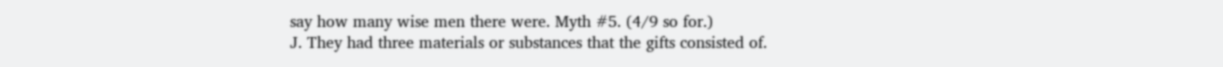say how many wise men there were. Myth #5. (4/9 so for.)
J. They had three materials or substances that the gifts consisted of.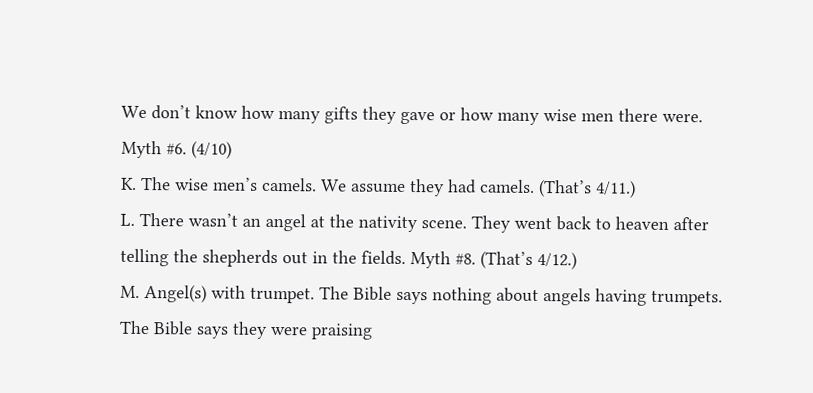We don’t know how many gifts they gave or how many wise men there were. Myth #6. (4/10)
K. The wise men’s camels. We assume they had camels. (That’s 4/11.)
L. There wasn’t an angel at the nativity scene. They went back to heaven after telling the shepherds out in the fields. Myth #8. (That’s 4/12.)
M. Angel(s) with trumpet. The Bible says nothing about angels having trumpets. The Bible says they were praising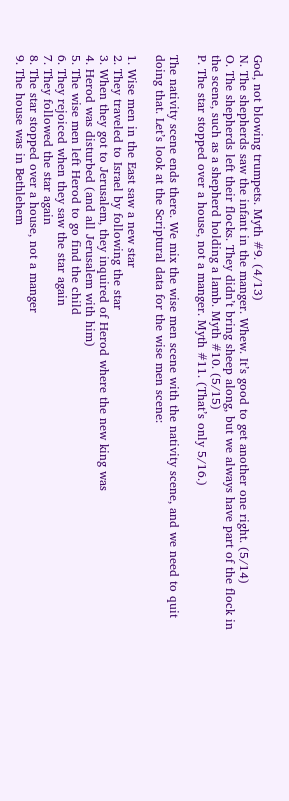God, not blowing trumpets. Myth #9. (4/13)
N. The shepherds saw the infant in the manger. Whew. It’s good to get another one right. (5/14)
O. The shepherds left their flocks. They didn’t bring sheep along, but we always have part of the flock in the scene, such as a shepherd holding a lamb. Myth #10. (5/15)
P. The star stopped over a house, not a manger. Myth #11. (That’s only 5/16.)

The nativity scene ends there. We mix the wise men scene with the nativity scene, and we need to quit doing that. Let’s look at the Scriptural data for the wise men scene:

1. Wise men in the East saw a new star
2. They traveled to Israel by following the star
3. When they got to Jerusalem, they inquired of Herod where the new king was
4. Herod was disturbed (and all Jerusalem with him)
5. The wise men left Herod to go find the child
6. They rejoiced when they saw the star again
7. They followed the star again
8. The star stopped over a house, not a manger
9. The house was in Bethlehem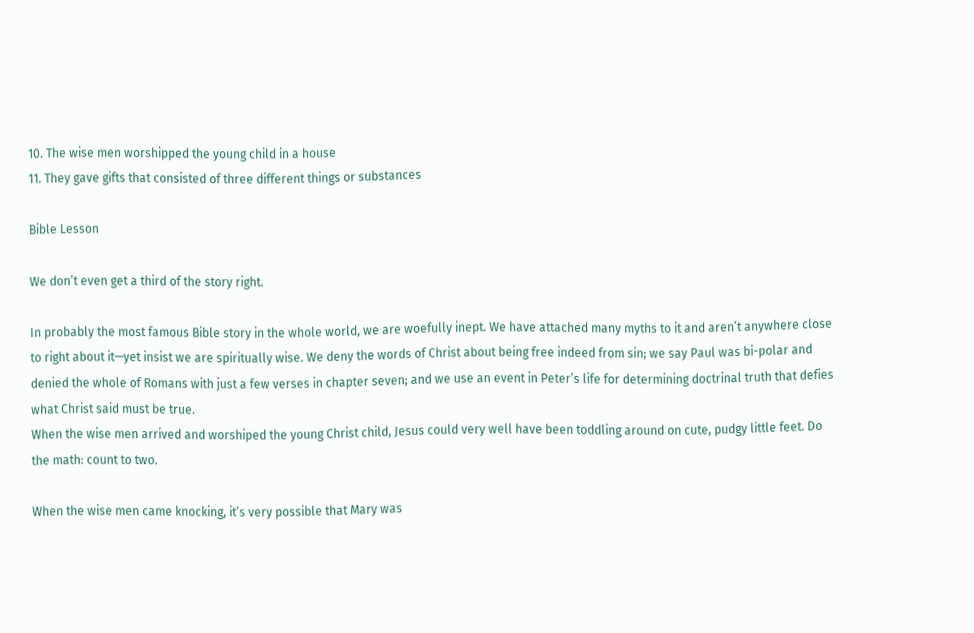10. The wise men worshipped the young child in a house
11. They gave gifts that consisted of three different things or substances

Bible Lesson

We don’t even get a third of the story right.

In probably the most famous Bible story in the whole world, we are woefully inept. We have attached many myths to it and aren’t anywhere close to right about it—yet insist we are spiritually wise. We deny the words of Christ about being free indeed from sin; we say Paul was bi-polar and denied the whole of Romans with just a few verses in chapter seven; and we use an event in Peter’s life for determining doctrinal truth that defies what Christ said must be true.
When the wise men arrived and worshiped the young Christ child, Jesus could very well have been toddling around on cute, pudgy little feet. Do the math: count to two.

When the wise men came knocking, it’s very possible that Mary was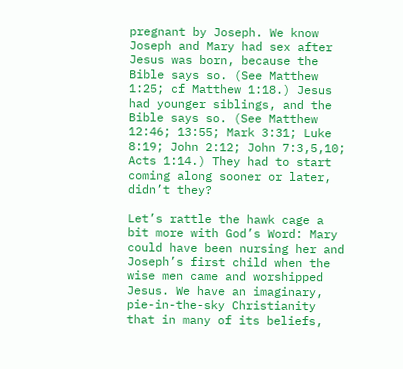pregnant by Joseph. We know Joseph and Mary had sex after Jesus was born, because the Bible says so. (See Matthew 1:25; cf Matthew 1:18.) Jesus had younger siblings, and the Bible says so. (See Matthew 12:46; 13:55; Mark 3:31; Luke 8:19; John 2:12; John 7:3,5,10; Acts 1:14.) They had to start coming along sooner or later, didn’t they?

Let’s rattle the hawk cage a bit more with God’s Word: Mary could have been nursing her and Joseph’s first child when the wise men came and worshipped Jesus. We have an imaginary, pie-in-the-sky Christianity that in many of its beliefs,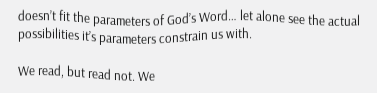doesn’t fit the parameters of God’s Word… let alone see the actual possibilities it’s parameters constrain us with.

We read, but read not. We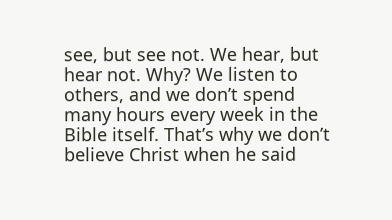see, but see not. We hear, but hear not. Why? We listen to others, and we don’t spend many hours every week in the Bible itself. That’s why we don’t believe Christ when he said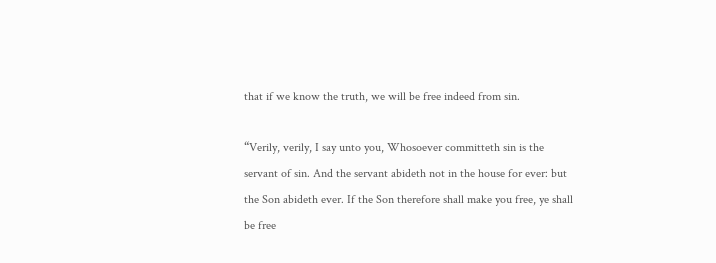that if we know the truth, we will be free indeed from sin.

“Verily, verily, I say unto you, Whosoever committeth sin is the servant of sin. And the servant abideth not in the house for ever: but the Son abideth ever. If the Son therefore shall make you free, ye shall be free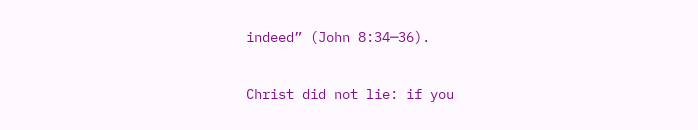indeed” (John 8:34─36).

Christ did not lie: if you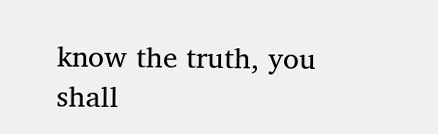know the truth, you shall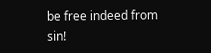be free indeed from sin!